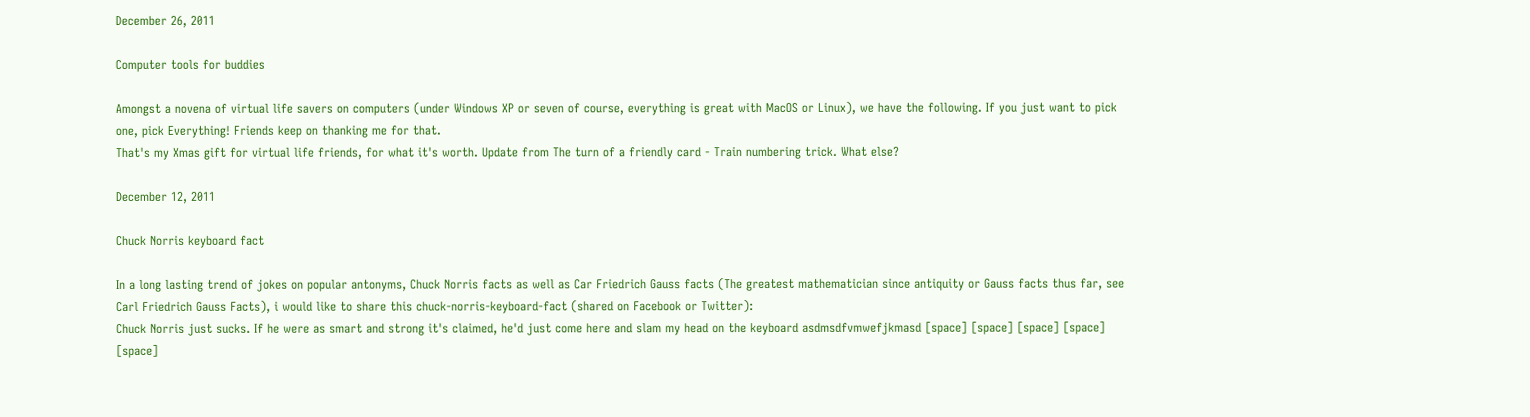December 26, 2011

Computer tools for buddies

Amongst a novena of virtual life savers on computers (under Windows XP or seven of course, everything is great with MacOS or Linux), we have the following. If you just want to pick one, pick Everything! Friends keep on thanking me for that.
That's my Xmas gift for virtual life friends, for what it's worth. Update from The turn of a friendly card - Train numbering trick. What else?

December 12, 2011

Chuck Norris keyboard fact

In a long lasting trend of jokes on popular antonyms, Chuck Norris facts as well as Car Friedrich Gauss facts (The greatest mathematician since antiquity or Gauss facts thus far, see Carl Friedrich Gauss Facts), i would like to share this chuck-norris-keyboard-fact (shared on Facebook or Twitter):
Chuck Norris just sucks. If he were as smart and strong it's claimed, he'd just come here and slam my head on the keyboard asdmsdfvmwefjkmasd [space] [space] [space] [space] [space]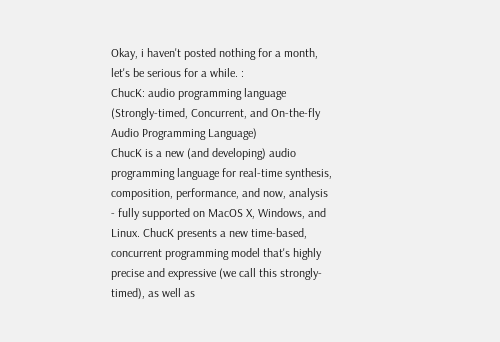Okay, i haven't posted nothing for a month, let's be serious for a while. :
ChucK: audio programming language  (Strongly-timed, Concurrent, and On-the-fly Audio Programming Language)
ChucK is a new (and developing) audio programming language for real-time synthesis, composition, performance, and now, analysis - fully supported on MacOS X, Windows, and Linux. ChucK presents a new time-based, concurrent programming model that's highly precise and expressive (we call this strongly-timed), as well as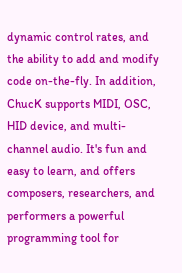dynamic control rates, and the ability to add and modify code on-the-fly. In addition, ChucK supports MIDI, OSC, HID device, and multi-channel audio. It's fun and easy to learn, and offers composers, researchers, and performers a powerful programming tool for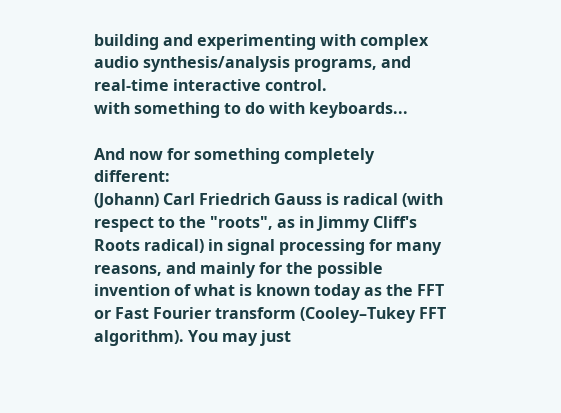building and experimenting with complex audio synthesis/analysis programs, and real-time interactive control.
with something to do with keyboards...

And now for something completely different:
(Johann) Carl Friedrich Gauss is radical (with respect to the "roots", as in Jimmy Cliff's Roots radical) in signal processing for many reasons, and mainly for the possible invention of what is known today as the FFT or Fast Fourier transform (Cooley–Tukey FFT algorithm). You may just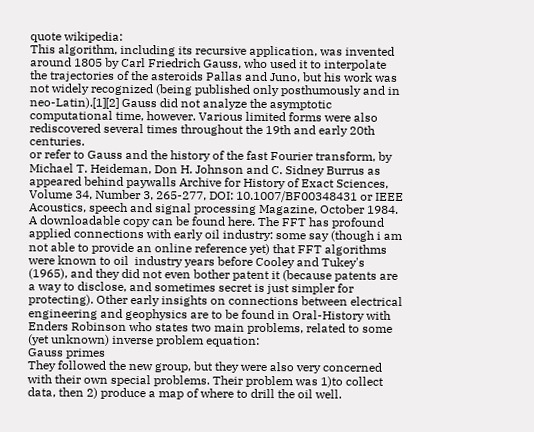quote wikipedia:
This algorithm, including its recursive application, was invented around 1805 by Carl Friedrich Gauss, who used it to interpolate the trajectories of the asteroids Pallas and Juno, but his work was not widely recognized (being published only posthumously and in neo-Latin).[1][2] Gauss did not analyze the asymptotic computational time, however. Various limited forms were also rediscovered several times throughout the 19th and early 20th centuries.
or refer to Gauss and the history of the fast Fourier transform, by Michael T. Heideman, Don H. Johnson and C. Sidney Burrus as appeared behind paywalls Archive for History of Exact Sciences, Volume 34, Number 3, 265-277, DOI: 10.1007/BF00348431 or IEEE Acoustics, speech and signal processing Magazine, October 1984. A downloadable copy can be found here. The FFT has profound applied connections with early oil industry: some say (though i am not able to provide an online reference yet) that FFT algorithms were known to oil  industry years before Cooley and Tukey's (1965), and they did not even bother patent it (because patents are a way to disclose, and sometimes secret is just simpler for protecting). Other early insights on connections between electrical engineering and geophysics are to be found in Oral-History with Enders Robinson who states two main problems, related to some (yet unknown) inverse problem equation:
Gauss primes
They followed the new group, but they were also very concerned with their own special problems. Their problem was 1)to collect data, then 2) produce a map of where to drill the oil well.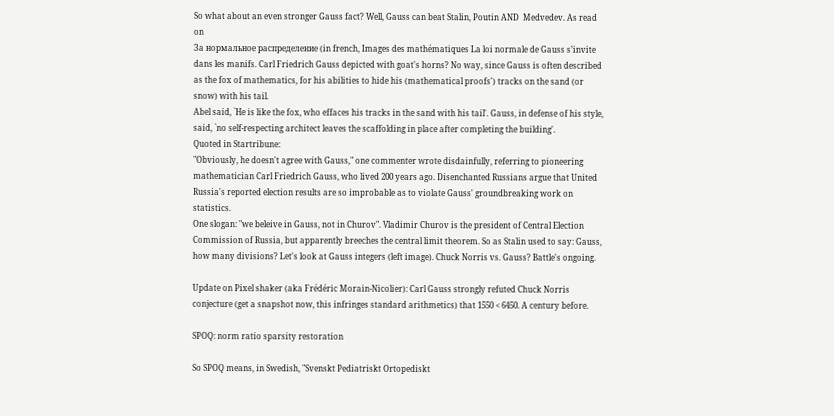So what about an even stronger Gauss fact? Well, Gauss can beat Stalin, Poutin AND  Medvedev. As read on
За нормальное распределение (in french, Images des mathématiques La loi normale de Gauss s’invite dans les manifs. Carl Friedrich Gauss depicted with goat's horns? No way, since Gauss is often described as the fox of mathematics, for his abilities to hide his (mathematical proofs') tracks on the sand (or snow) with his tail.
Abel said, `He is like the fox, who effaces his tracks in the sand with his tail'. Gauss, in defense of his style, said, `no self-respecting architect leaves the scaffolding in place after completing the building'.
Quoted in Startribune:
"Obviously, he doesn't agree with Gauss," one commenter wrote disdainfully, referring to pioneering mathematician Carl Friedrich Gauss, who lived 200 years ago. Disenchanted Russians argue that United Russia's reported election results are so improbable as to violate Gauss' groundbreaking work on statistics.
One slogan: "we beleive in Gauss, not in Churov". Vladimir Churov is the president of Central Election Commission of Russia, but apparently breeches the central limit theorem. So as Stalin used to say: Gauss, how many divisions? Let's look at Gauss integers (left image). Chuck Norris vs. Gauss? Battle's ongoing.

Update on Pixel shaker (aka Frédéric Morain-Nicolier): Carl Gauss strongly refuted Chuck Norris conjecture (get a snapshot now, this infringes standard arithmetics) that 1550 < 6450. A century before.

SPOQ: norm ratio sparsity restoration

So SPOQ means, in Swedish, "Svenskt Pediatriskt Ortopediskt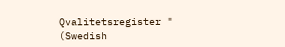Qvalitetsregister "  (Swedish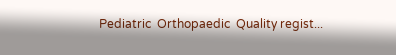Pediatric  Orthopaedic  Quality regist...